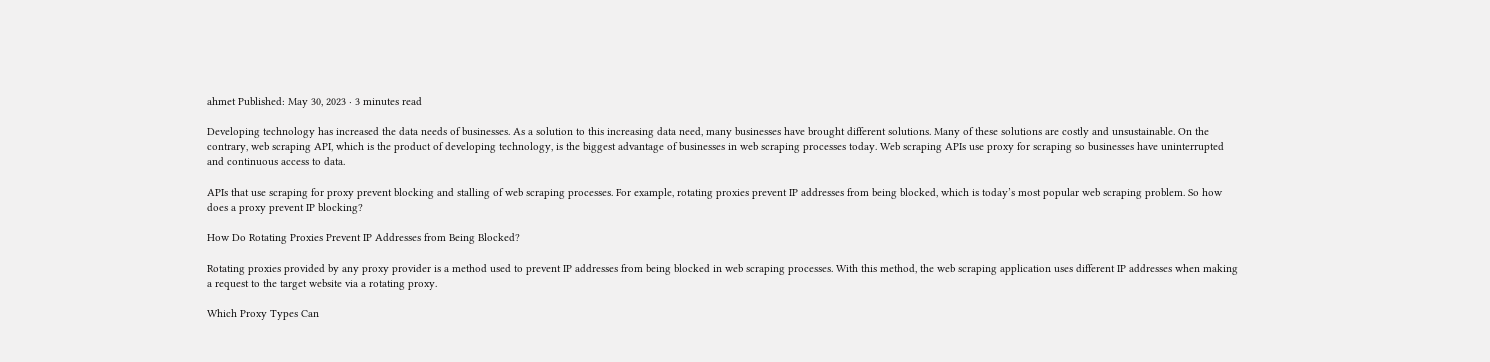ahmet Published: May 30, 2023 · 3 minutes read

Developing technology has increased the data needs of businesses. As a solution to this increasing data need, many businesses have brought different solutions. Many of these solutions are costly and unsustainable. On the contrary, web scraping API, which is the product of developing technology, is the biggest advantage of businesses in web scraping processes today. Web scraping APIs use proxy for scraping so businesses have uninterrupted and continuous access to data.

APIs that use scraping for proxy prevent blocking and stalling of web scraping processes. For example, rotating proxies prevent IP addresses from being blocked, which is today’s most popular web scraping problem. So how does a proxy prevent IP blocking?

How Do Rotating Proxies Prevent IP Addresses from Being Blocked?

Rotating proxies provided by any proxy provider is a method used to prevent IP addresses from being blocked in web scraping processes. With this method, the web scraping application uses different IP addresses when making a request to the target website via a rotating proxy.

Which Proxy Types Can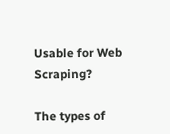Usable for Web Scraping?

The types of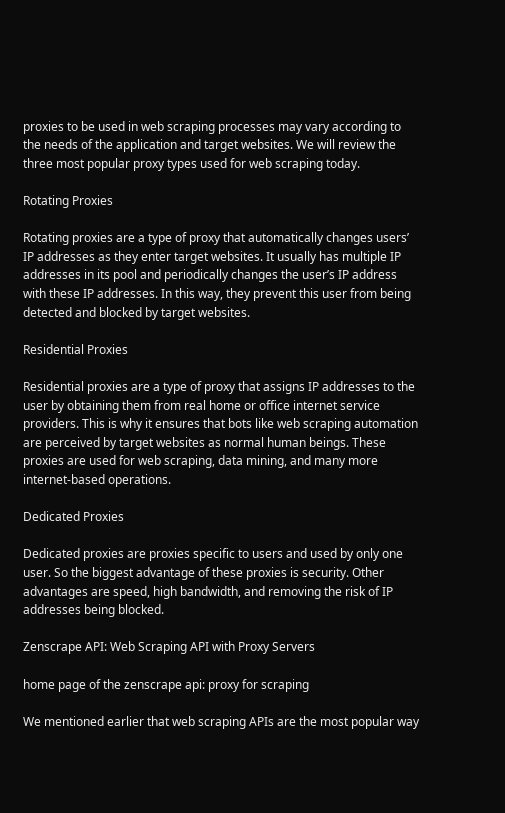proxies to be used in web scraping processes may vary according to the needs of the application and target websites. We will review the three most popular proxy types used for web scraping today.

Rotating Proxies

Rotating proxies are a type of proxy that automatically changes users’ IP addresses as they enter target websites. It usually has multiple IP addresses in its pool and periodically changes the user’s IP address with these IP addresses. In this way, they prevent this user from being detected and blocked by target websites.

Residential Proxies

Residential proxies are a type of proxy that assigns IP addresses to the user by obtaining them from real home or office internet service providers. This is why it ensures that bots like web scraping automation are perceived by target websites as normal human beings. These proxies are used for web scraping, data mining, and many more internet-based operations.

Dedicated Proxies

Dedicated proxies are proxies specific to users and used by only one user. So the biggest advantage of these proxies is security. Other advantages are speed, high bandwidth, and removing the risk of IP addresses being blocked.

Zenscrape API: Web Scraping API with Proxy Servers

home page of the zenscrape api: proxy for scraping

We mentioned earlier that web scraping APIs are the most popular way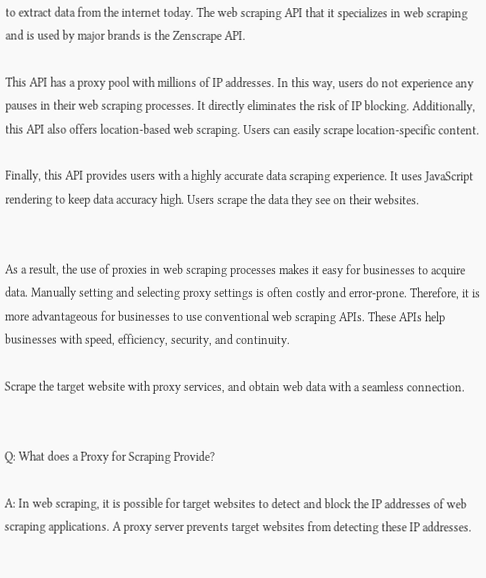to extract data from the internet today. The web scraping API that it specializes in web scraping and is used by major brands is the Zenscrape API.

This API has a proxy pool with millions of IP addresses. In this way, users do not experience any pauses in their web scraping processes. It directly eliminates the risk of IP blocking. Additionally, this API also offers location-based web scraping. Users can easily scrape location-specific content.

Finally, this API provides users with a highly accurate data scraping experience. It uses JavaScript rendering to keep data accuracy high. Users scrape the data they see on their websites.


As a result, the use of proxies in web scraping processes makes it easy for businesses to acquire data. Manually setting and selecting proxy settings is often costly and error-prone. Therefore, it is more advantageous for businesses to use conventional web scraping APIs. These APIs help businesses with speed, efficiency, security, and continuity.

Scrape the target website with proxy services, and obtain web data with a seamless connection.


Q: What does a Proxy for Scraping Provide?

A: In web scraping, it is possible for target websites to detect and block the IP addresses of web scraping applications. A proxy server prevents target websites from detecting these IP addresses.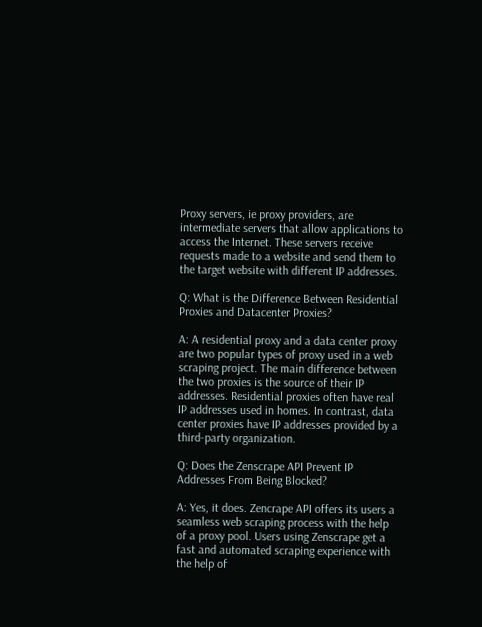Proxy servers, ie proxy providers, are intermediate servers that allow applications to access the Internet. These servers receive requests made to a website and send them to the target website with different IP addresses.

Q: What is the Difference Between Residential Proxies and Datacenter Proxies?

A: A residential proxy and a data center proxy are two popular types of proxy used in a web scraping project. The main difference between the two proxies is the source of their IP addresses. Residential proxies often have real IP addresses used in homes. In contrast, data center proxies have IP addresses provided by a third-party organization.

Q: Does the Zenscrape API Prevent IP Addresses From Being Blocked?

A: Yes, it does. Zencrape API offers its users a seamless web scraping process with the help of a proxy pool. Users using Zenscrape get a fast and automated scraping experience with the help of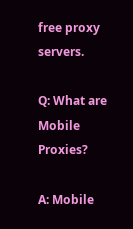free proxy servers.

Q: What are Mobile Proxies?

A: Mobile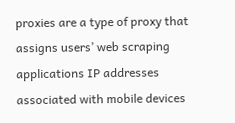proxies are a type of proxy that assigns users’ web scraping applications IP addresses associated with mobile devices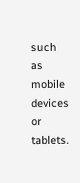such as mobile devices or tablets.